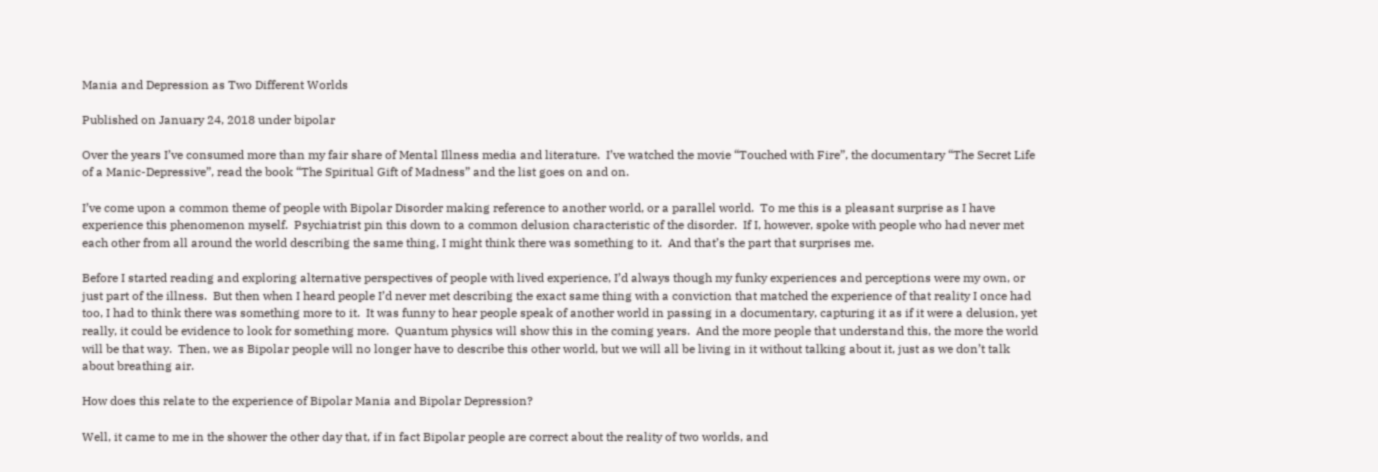Mania and Depression as Two Different Worlds

Published on January 24, 2018 under bipolar

Over the years I’ve consumed more than my fair share of Mental Illness media and literature.  I’ve watched the movie “Touched with Fire”, the documentary “The Secret Life of a Manic-Depressive”, read the book “The Spiritual Gift of Madness” and the list goes on and on.

I’ve come upon a common theme of people with Bipolar Disorder making reference to another world, or a parallel world.  To me this is a pleasant surprise as I have experience this phenomenon myself.  Psychiatrist pin this down to a common delusion characteristic of the disorder.  If I, however, spoke with people who had never met each other from all around the world describing the same thing, I might think there was something to it.  And that’s the part that surprises me.

Before I started reading and exploring alternative perspectives of people with lived experience, I’d always though my funky experiences and perceptions were my own, or just part of the illness.  But then when I heard people I’d never met describing the exact same thing with a conviction that matched the experience of that reality I once had too, I had to think there was something more to it.  It was funny to hear people speak of another world in passing in a documentary, capturing it as if it were a delusion, yet really, it could be evidence to look for something more.  Quantum physics will show this in the coming years.  And the more people that understand this, the more the world will be that way.  Then, we as Bipolar people will no longer have to describe this other world, but we will all be living in it without talking about it, just as we don’t talk about breathing air.

How does this relate to the experience of Bipolar Mania and Bipolar Depression?

Well, it came to me in the shower the other day that, if in fact Bipolar people are correct about the reality of two worlds, and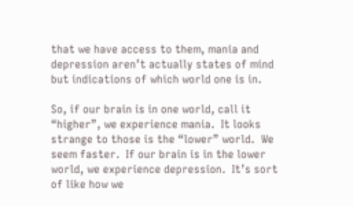that we have access to them, mania and depression aren’t actually states of mind but indications of which world one is in.

So, if our brain is in one world, call it “higher”, we experience mania.  It looks strange to those is the “lower” world.  We seem faster.  If our brain is in the lower world, we experience depression.  It’s sort of like how we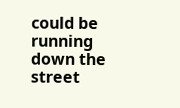could be running down the street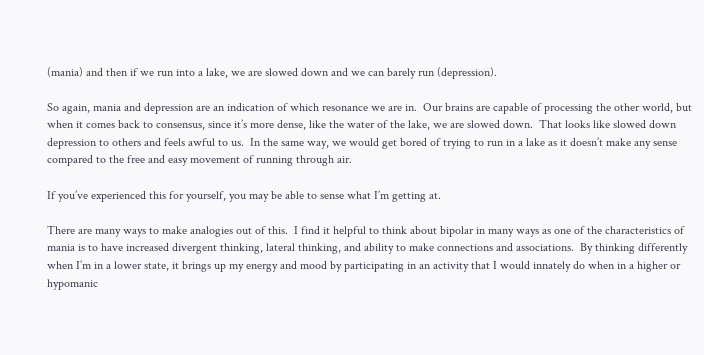(mania) and then if we run into a lake, we are slowed down and we can barely run (depression).

So again, mania and depression are an indication of which resonance we are in.  Our brains are capable of processing the other world, but when it comes back to consensus, since it’s more dense, like the water of the lake, we are slowed down.  That looks like slowed down depression to others and feels awful to us.  In the same way, we would get bored of trying to run in a lake as it doesn’t make any sense compared to the free and easy movement of running through air.

If you’ve experienced this for yourself, you may be able to sense what I’m getting at.

There are many ways to make analogies out of this.  I find it helpful to think about bipolar in many ways as one of the characteristics of mania is to have increased divergent thinking, lateral thinking, and ability to make connections and associations.  By thinking differently when I’m in a lower state, it brings up my energy and mood by participating in an activity that I would innately do when in a higher or hypomanic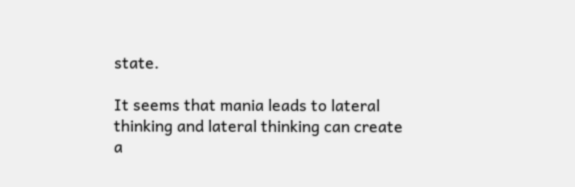state.

It seems that mania leads to lateral thinking and lateral thinking can create a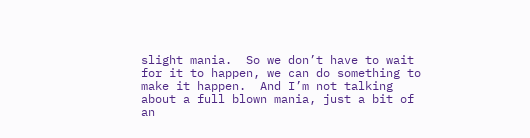slight mania.  So we don’t have to wait for it to happen, we can do something to make it happen.  And I’m not talking about a full blown mania, just a bit of an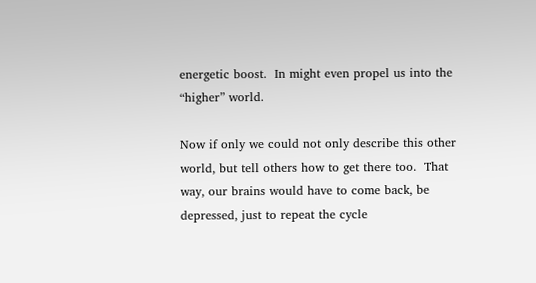energetic boost.  In might even propel us into the “higher” world.

Now if only we could not only describe this other world, but tell others how to get there too.  That way, our brains would have to come back, be depressed, just to repeat the cycle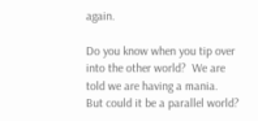again.

Do you know when you tip over into the other world?  We are told we are having a mania.  But could it be a parallel world?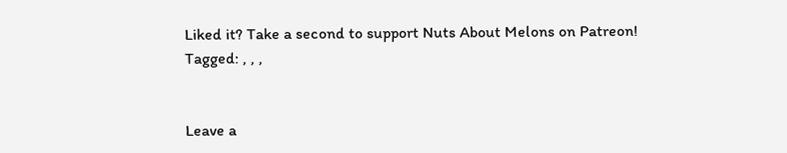Liked it? Take a second to support Nuts About Melons on Patreon!
Tagged: , , ,


Leave a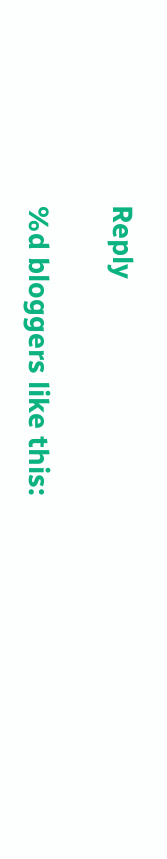Reply

%d bloggers like this: